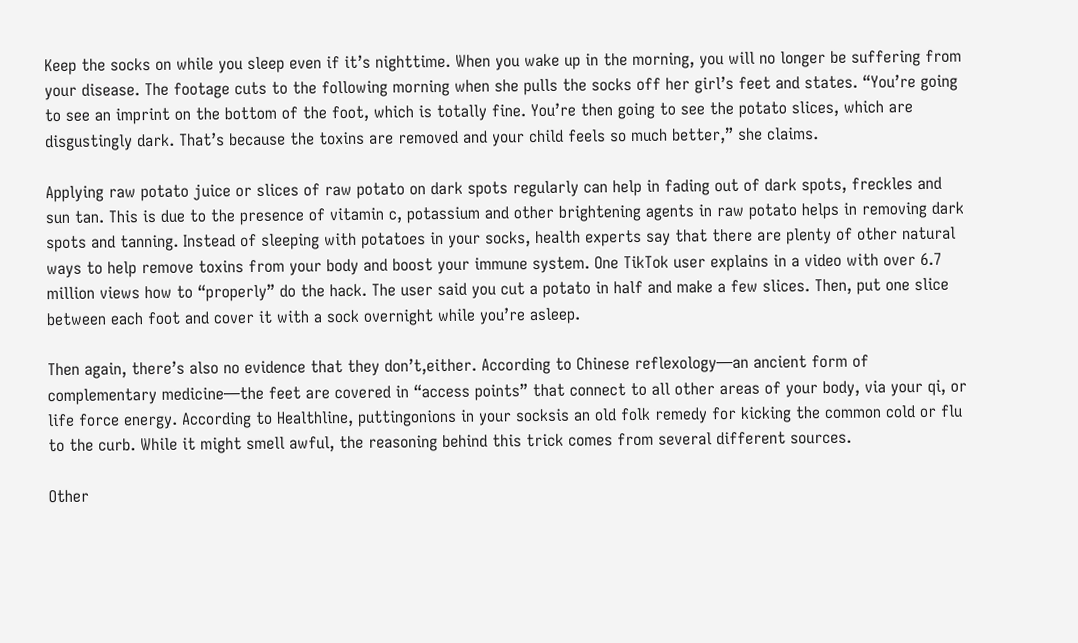Keep the socks on while you sleep even if it’s nighttime. When you wake up in the morning, you will no longer be suffering from your disease. The footage cuts to the following morning when she pulls the socks off her girl’s feet and states. “You’re going to see an imprint on the bottom of the foot, which is totally fine. You’re then going to see the potato slices, which are disgustingly dark. That’s because the toxins are removed and your child feels so much better,” she claims.

Applying raw potato juice or slices of raw potato on dark spots regularly can help in fading out of dark spots, freckles and sun tan. This is due to the presence of vitamin c, potassium and other brightening agents in raw potato helps in removing dark spots and tanning. Instead of sleeping with potatoes in your socks, health experts say that there are plenty of other natural ways to help remove toxins from your body and boost your immune system. One TikTok user explains in a video with over 6.7 million views how to “properly” do the hack. The user said you cut a potato in half and make a few slices. Then, put one slice between each foot and cover it with a sock overnight while you’re asleep.

Then again, there’s also no evidence that they don’t,either. According to Chinese reflexology—an ancient form of complementary medicine—the feet are covered in “access points” that connect to all other areas of your body, via your qi, or life force energy. According to Healthline, puttingonions in your socksis an old folk remedy for kicking the common cold or flu to the curb. While it might smell awful, the reasoning behind this trick comes from several different sources.

Other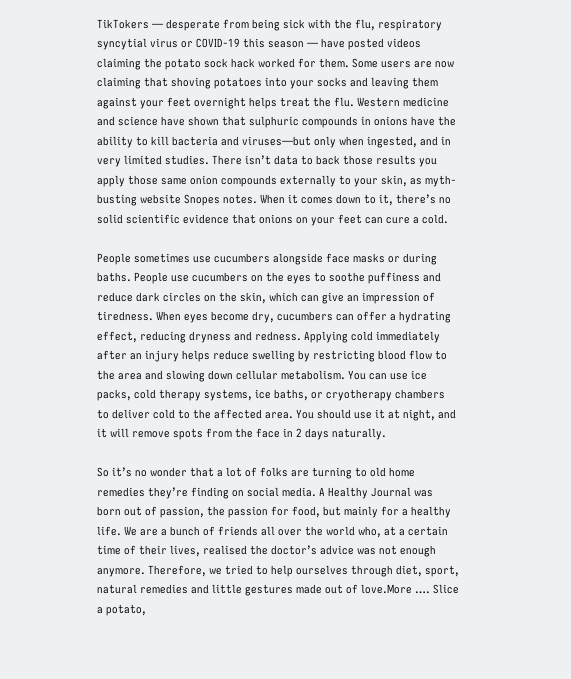TikTokers — desperate from being sick with the flu, respiratory syncytial virus or COVID-19 this season — have posted videos claiming the potato sock hack worked for them. Some users are now claiming that shoving potatoes into your socks and leaving them against your feet overnight helps treat the flu. Western medicine and science have shown that sulphuric compounds in onions have the ability to kill bacteria and viruses—but only when ingested, and in very limited studies. There isn’t data to back those results you apply those same onion compounds externally to your skin, as myth-busting website Snopes notes. When it comes down to it, there’s no solid scientific evidence that onions on your feet can cure a cold.

People sometimes use cucumbers alongside face masks or during baths. People use cucumbers on the eyes to soothe puffiness and reduce dark circles on the skin, which can give an impression of tiredness. When eyes become dry, cucumbers can offer a hydrating effect, reducing dryness and redness. Applying cold immediately after an injury helps reduce swelling by restricting blood flow to the area and slowing down cellular metabolism. You can use ice packs, cold therapy systems, ice baths, or cryotherapy chambers to deliver cold to the affected area. You should use it at night, and it will remove spots from the face in 2 days naturally.

So it’s no wonder that a lot of folks are turning to old home remedies they’re finding on social media. A Healthy Journal was born out of passion, the passion for food, but mainly for a healthy life. We are a bunch of friends all over the world who, at a certain time of their lives, realised the doctor’s advice was not enough anymore. Therefore, we tried to help ourselves through diet, sport, natural remedies and little gestures made out of love.More …. Slice a potato,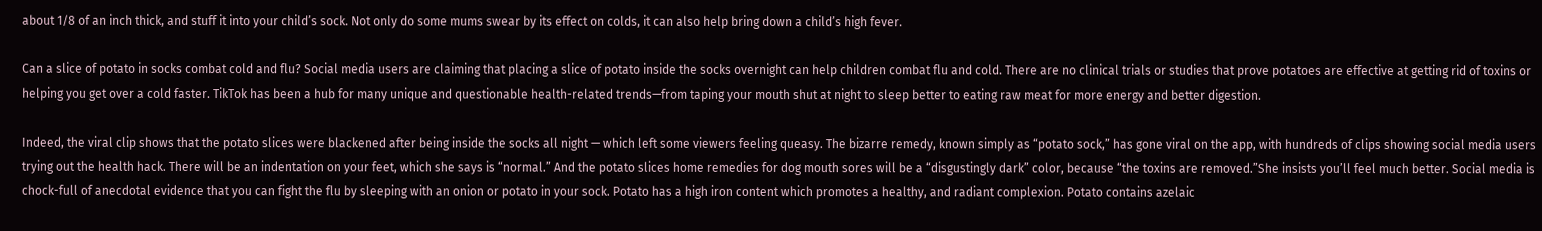about 1/8 of an inch thick, and stuff it into your child’s sock. Not only do some mums swear by its effect on colds, it can also help bring down a child’s high fever.

Can a slice of potato in socks combat cold and flu? Social media users are claiming that placing a slice of potato inside the socks overnight can help children combat flu and cold. There are no clinical trials or studies that prove potatoes are effective at getting rid of toxins or helping you get over a cold faster. TikTok has been a hub for many unique and questionable health-related trends—from taping your mouth shut at night to sleep better to eating raw meat for more energy and better digestion.

Indeed, the viral clip shows that the potato slices were blackened after being inside the socks all night — which left some viewers feeling queasy. The bizarre remedy, known simply as “potato sock,” has gone viral on the app, with hundreds of clips showing social media users trying out the health hack. There will be an indentation on your feet, which she says is “normal.” And the potato slices home remedies for dog mouth sores will be a “disgustingly dark” color, because “the toxins are removed.”She insists you’ll feel much better. Social media is chock-full of anecdotal evidence that you can fight the flu by sleeping with an onion or potato in your sock. Potato has a high iron content which promotes a healthy, and radiant complexion. Potato contains azelaic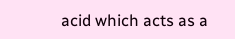acid which acts as a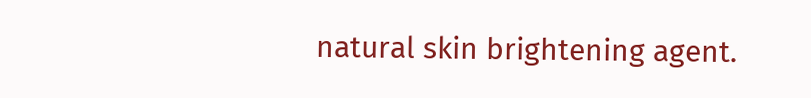natural skin brightening agent.